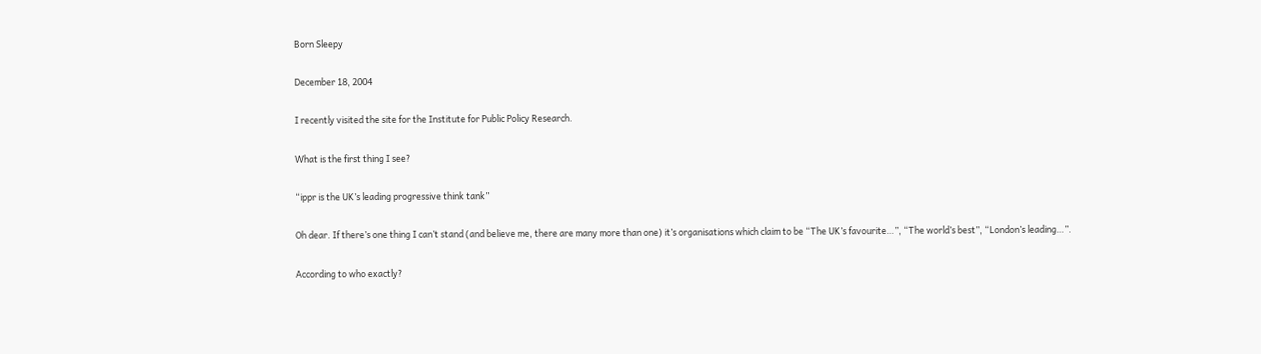Born Sleepy

December 18, 2004

I recently visited the site for the Institute for Public Policy Research.

What is the first thing I see?

“ippr is the UK’s leading progressive think tank”

Oh dear. If there’s one thing I can’t stand (and believe me, there are many more than one) it’s organisations which claim to be “The UK’s favourite…”, “The world’s best”, “London’s leading…”.

According to who exactly?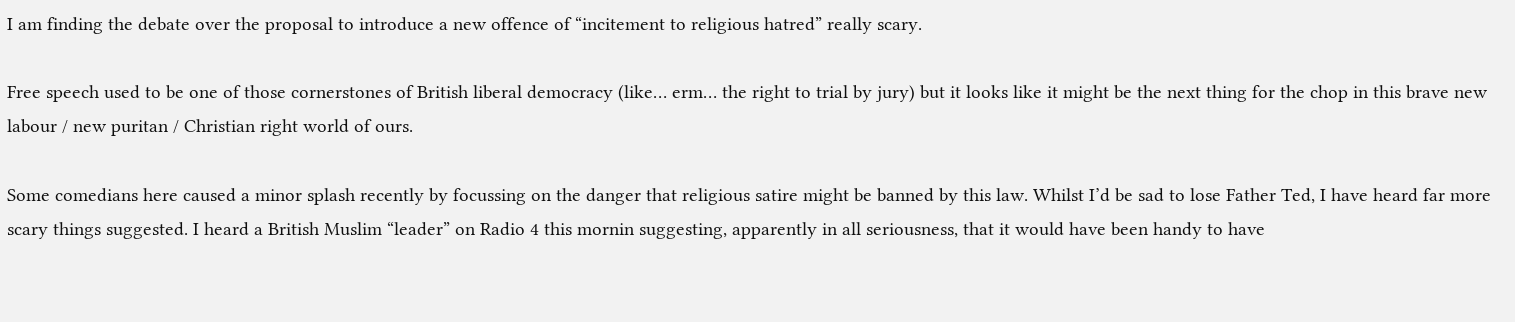I am finding the debate over the proposal to introduce a new offence of “incitement to religious hatred” really scary.

Free speech used to be one of those cornerstones of British liberal democracy (like… erm… the right to trial by jury) but it looks like it might be the next thing for the chop in this brave new labour / new puritan / Christian right world of ours.

Some comedians here caused a minor splash recently by focussing on the danger that religious satire might be banned by this law. Whilst I’d be sad to lose Father Ted, I have heard far more scary things suggested. I heard a British Muslim “leader” on Radio 4 this mornin suggesting, apparently in all seriousness, that it would have been handy to have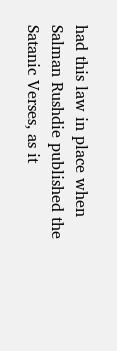had this law in place when Salman Rushdie published the Satanic Verses, as it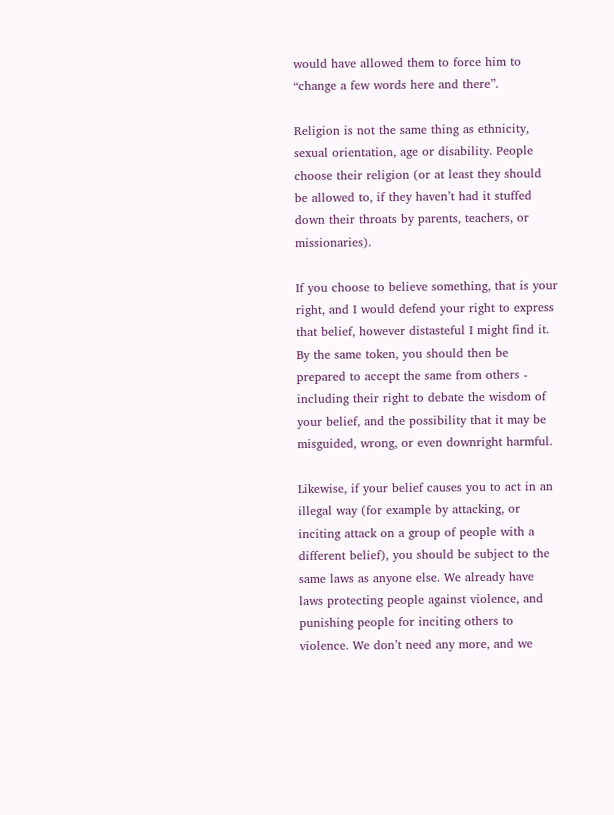would have allowed them to force him to “change a few words here and there”.

Religion is not the same thing as ethnicity, sexual orientation, age or disability. People choose their religion (or at least they should be allowed to, if they haven’t had it stuffed down their throats by parents, teachers, or missionaries).

If you choose to believe something, that is your right, and I would defend your right to express that belief, however distasteful I might find it. By the same token, you should then be prepared to accept the same from others - including their right to debate the wisdom of your belief, and the possibility that it may be misguided, wrong, or even downright harmful.

Likewise, if your belief causes you to act in an illegal way (for example by attacking, or inciting attack on a group of people with a different belief), you should be subject to the same laws as anyone else. We already have laws protecting people against violence, and punishing people for inciting others to violence. We don’t need any more, and we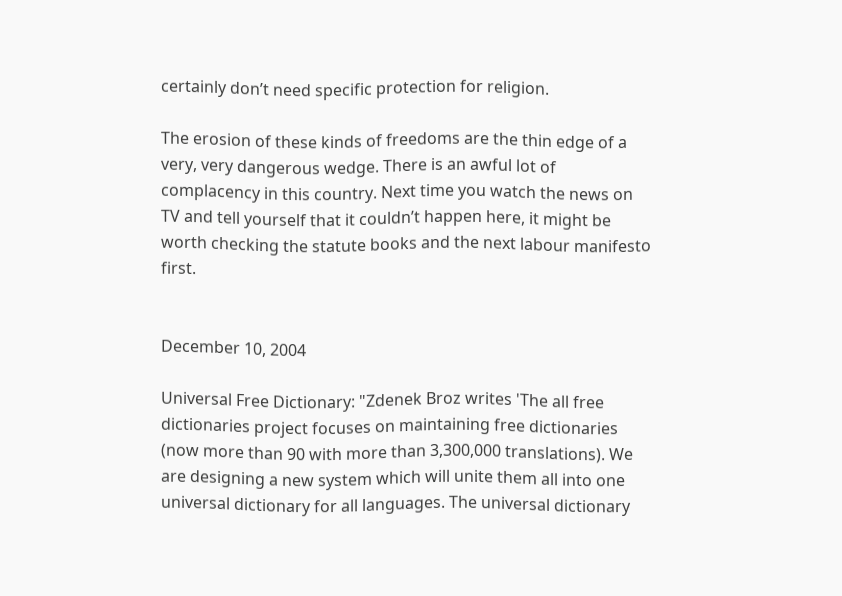certainly don’t need specific protection for religion.

The erosion of these kinds of freedoms are the thin edge of a very, very dangerous wedge. There is an awful lot of complacency in this country. Next time you watch the news on TV and tell yourself that it couldn’t happen here, it might be worth checking the statute books and the next labour manifesto first.


December 10, 2004

Universal Free Dictionary: "Zdenek Broz writes 'The all free dictionaries project focuses on maintaining free dictionaries (now more than 90 with more than 3,300,000 translations). We are designing a new system which will unite them all into one universal dictionary for all languages. The universal dictionary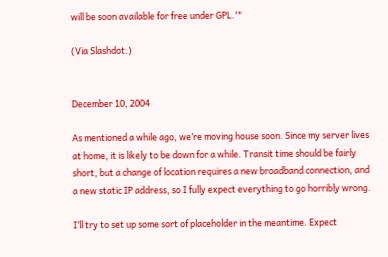will be soon available for free under GPL.'"

(Via Slashdot.)


December 10, 2004

As mentioned a while ago, we’re moving house soon. Since my server lives at home, it is likely to be down for a while. Transit time should be fairly short, but a change of location requires a new broadband connection, and a new static IP address, so I fully expect everything to go horribly wrong.

I’ll try to set up some sort of placeholder in the meantime. Expect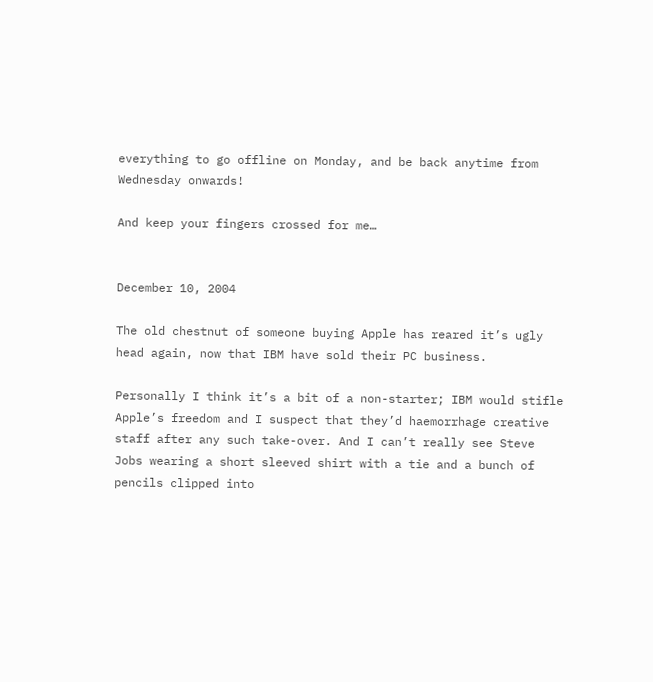everything to go offline on Monday, and be back anytime from Wednesday onwards!

And keep your fingers crossed for me…


December 10, 2004

The old chestnut of someone buying Apple has reared it’s ugly head again, now that IBM have sold their PC business.

Personally I think it’s a bit of a non-starter; IBM would stifle Apple’s freedom and I suspect that they’d haemorrhage creative staff after any such take-over. And I can’t really see Steve Jobs wearing a short sleeved shirt with a tie and a bunch of pencils clipped into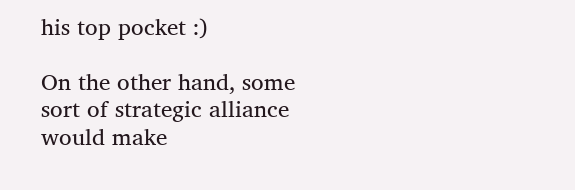his top pocket :)

On the other hand, some sort of strategic alliance would make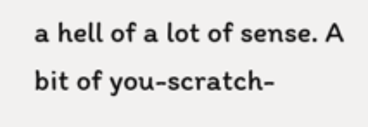a hell of a lot of sense. A bit of you-scratch-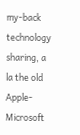my-back technology sharing, a la the old Apple-Microsoft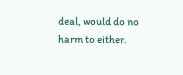deal, would do no harm to either.